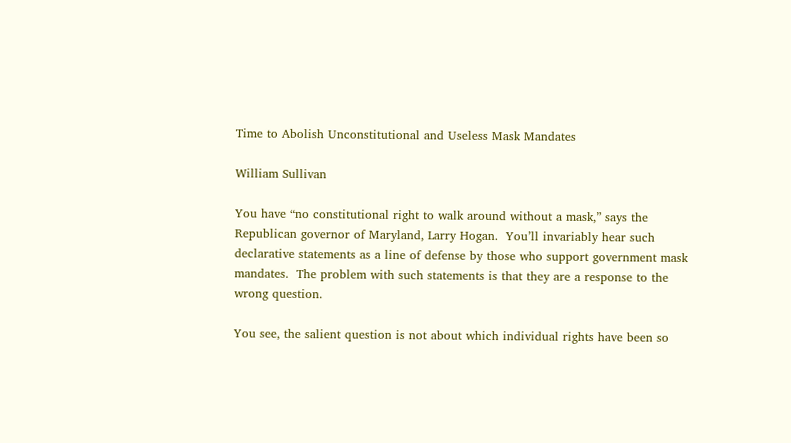Time to Abolish Unconstitutional and Useless Mask Mandates

William Sullivan

You have “no constitutional right to walk around without a mask,” says the Republican governor of Maryland, Larry Hogan.  You’ll invariably hear such declarative statements as a line of defense by those who support government mask mandates.  The problem with such statements is that they are a response to the wrong question.

You see, the salient question is not about which individual rights have been so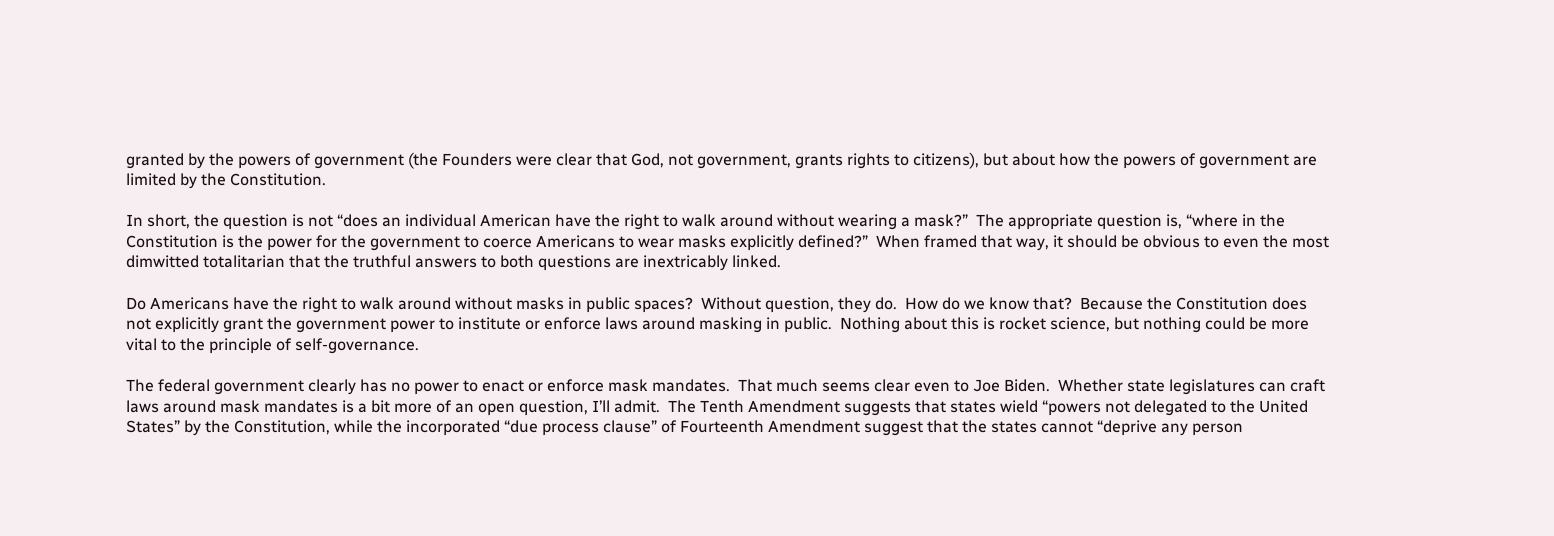granted by the powers of government (the Founders were clear that God, not government, grants rights to citizens), but about how the powers of government are limited by the Constitution.

In short, the question is not “does an individual American have the right to walk around without wearing a mask?”  The appropriate question is, “where in the Constitution is the power for the government to coerce Americans to wear masks explicitly defined?”  When framed that way, it should be obvious to even the most dimwitted totalitarian that the truthful answers to both questions are inextricably linked.

Do Americans have the right to walk around without masks in public spaces?  Without question, they do.  How do we know that?  Because the Constitution does not explicitly grant the government power to institute or enforce laws around masking in public.  Nothing about this is rocket science, but nothing could be more vital to the principle of self-governance.

The federal government clearly has no power to enact or enforce mask mandates.  That much seems clear even to Joe Biden.  Whether state legislatures can craft laws around mask mandates is a bit more of an open question, I’ll admit.  The Tenth Amendment suggests that states wield “powers not delegated to the United States” by the Constitution, while the incorporated “due process clause” of Fourteenth Amendment suggest that the states cannot “deprive any person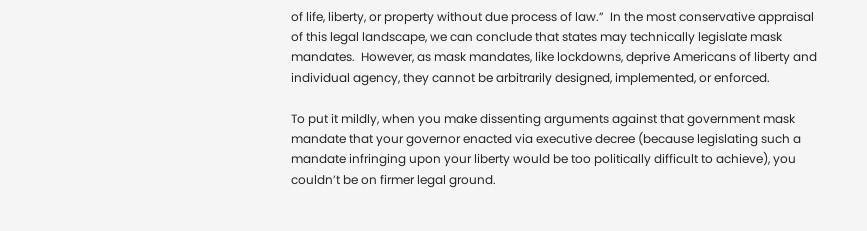of life, liberty, or property without due process of law.”  In the most conservative appraisal of this legal landscape, we can conclude that states may technically legislate mask mandates.  However, as mask mandates, like lockdowns, deprive Americans of liberty and individual agency, they cannot be arbitrarily designed, implemented, or enforced.

To put it mildly, when you make dissenting arguments against that government mask mandate that your governor enacted via executive decree (because legislating such a mandate infringing upon your liberty would be too politically difficult to achieve), you couldn’t be on firmer legal ground.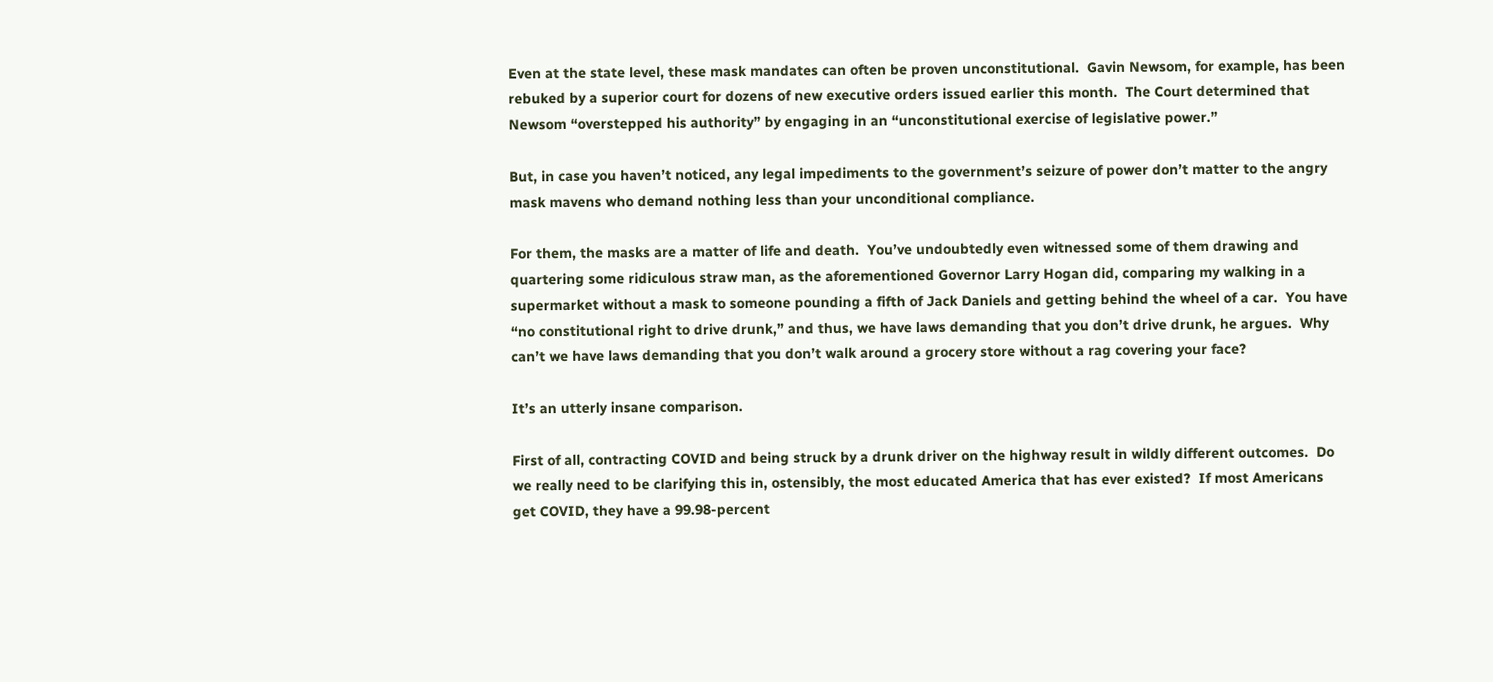Even at the state level, these mask mandates can often be proven unconstitutional.  Gavin Newsom, for example, has been rebuked by a superior court for dozens of new executive orders issued earlier this month.  The Court determined that Newsom “overstepped his authority” by engaging in an “unconstitutional exercise of legislative power.”

But, in case you haven’t noticed, any legal impediments to the government’s seizure of power don’t matter to the angry mask mavens who demand nothing less than your unconditional compliance.

For them, the masks are a matter of life and death.  You’ve undoubtedly even witnessed some of them drawing and quartering some ridiculous straw man, as the aforementioned Governor Larry Hogan did, comparing my walking in a supermarket without a mask to someone pounding a fifth of Jack Daniels and getting behind the wheel of a car.  You have “no constitutional right to drive drunk,” and thus, we have laws demanding that you don’t drive drunk, he argues.  Why can’t we have laws demanding that you don’t walk around a grocery store without a rag covering your face?

It’s an utterly insane comparison.

First of all, contracting COVID and being struck by a drunk driver on the highway result in wildly different outcomes.  Do we really need to be clarifying this in, ostensibly, the most educated America that has ever existed?  If most Americans get COVID, they have a 99.98-percent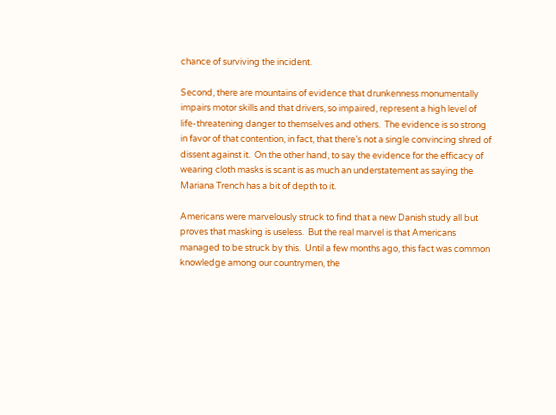chance of surviving the incident.

Second, there are mountains of evidence that drunkenness monumentally impairs motor skills and that drivers, so impaired, represent a high level of life-threatening danger to themselves and others.  The evidence is so strong in favor of that contention, in fact, that there’s not a single convincing shred of dissent against it.  On the other hand, to say the evidence for the efficacy of wearing cloth masks is scant is as much an understatement as saying the Mariana Trench has a bit of depth to it.

Americans were marvelously struck to find that a new Danish study all but proves that masking is useless.  But the real marvel is that Americans managed to be struck by this.  Until a few months ago, this fact was common knowledge among our countrymen, the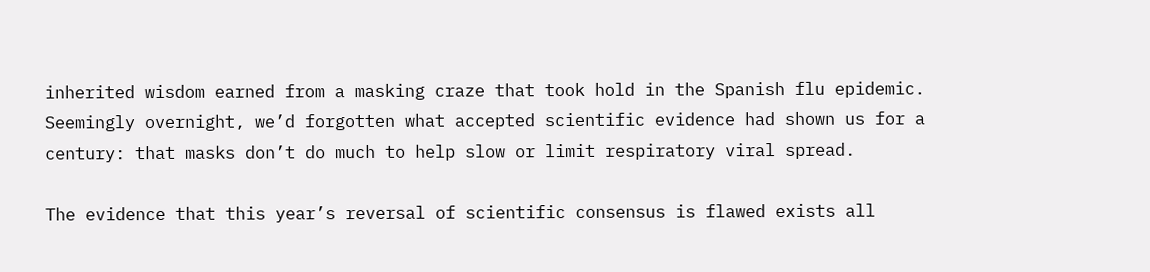inherited wisdom earned from a masking craze that took hold in the Spanish flu epidemic.  Seemingly overnight, we’d forgotten what accepted scientific evidence had shown us for a century: that masks don’t do much to help slow or limit respiratory viral spread.

The evidence that this year’s reversal of scientific consensus is flawed exists all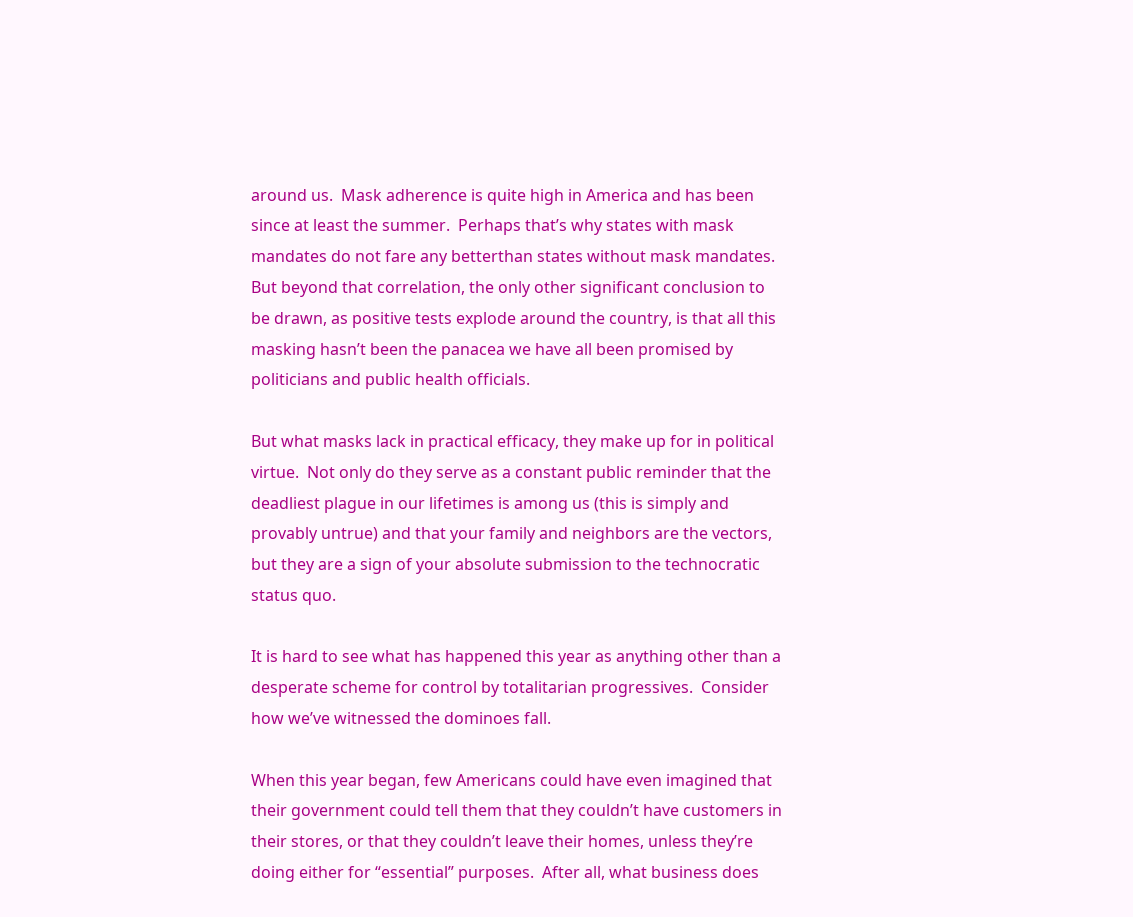around us.  Mask adherence is quite high in America and has been since at least the summer.  Perhaps that’s why states with mask mandates do not fare any betterthan states without mask mandates.  But beyond that correlation, the only other significant conclusion to be drawn, as positive tests explode around the country, is that all this masking hasn’t been the panacea we have all been promised by politicians and public health officials.

But what masks lack in practical efficacy, they make up for in political virtue.  Not only do they serve as a constant public reminder that the deadliest plague in our lifetimes is among us (this is simply and provably untrue) and that your family and neighbors are the vectors, but they are a sign of your absolute submission to the technocratic status quo.

It is hard to see what has happened this year as anything other than a desperate scheme for control by totalitarian progressives.  Consider how we’ve witnessed the dominoes fall.

When this year began, few Americans could have even imagined that their government could tell them that they couldn’t have customers in their stores, or that they couldn’t leave their homes, unless they’re doing either for “essential” purposes.  After all, what business does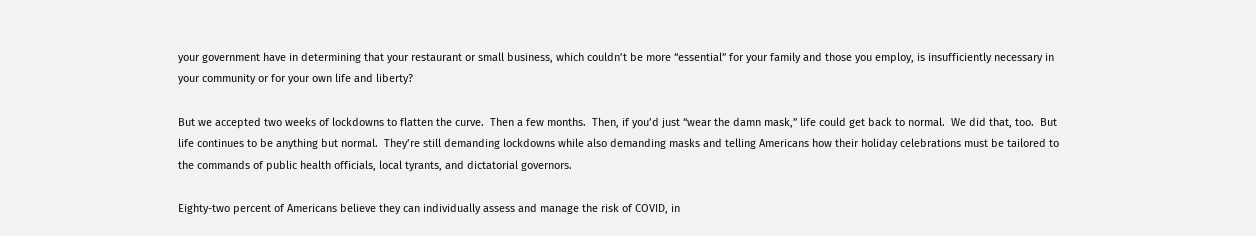your government have in determining that your restaurant or small business, which couldn’t be more “essential” for your family and those you employ, is insufficiently necessary in your community or for your own life and liberty?

But we accepted two weeks of lockdowns to flatten the curve.  Then a few months.  Then, if you’d just “wear the damn mask,” life could get back to normal.  We did that, too.  But life continues to be anything but normal.  They’re still demanding lockdowns while also demanding masks and telling Americans how their holiday celebrations must be tailored to the commands of public health officials, local tyrants, and dictatorial governors.

Eighty-two percent of Americans believe they can individually assess and manage the risk of COVID, in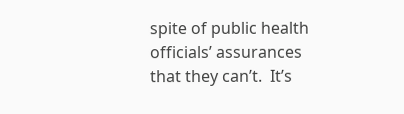spite of public health officials’ assurances that they can’t.  It’s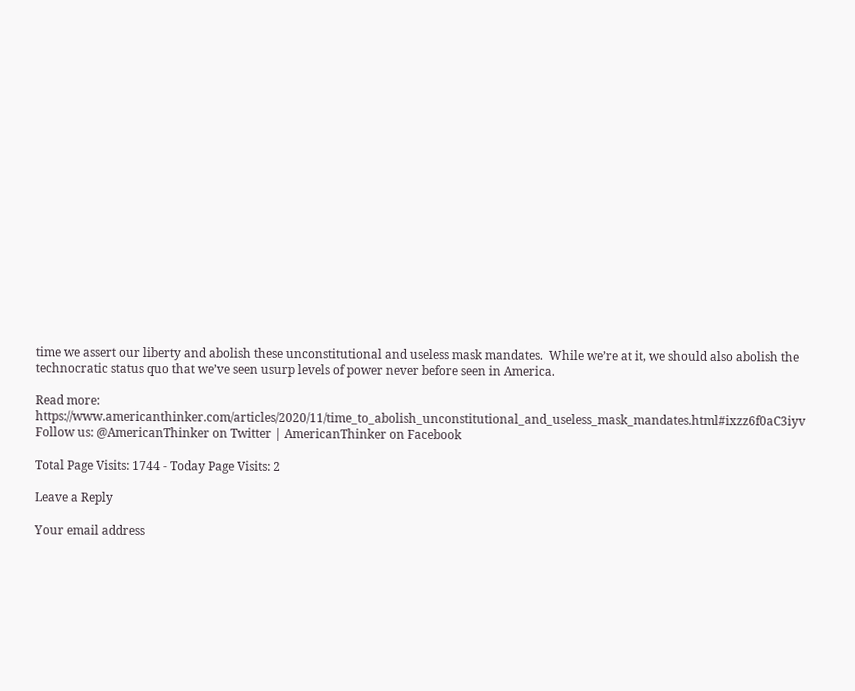time we assert our liberty and abolish these unconstitutional and useless mask mandates.  While we’re at it, we should also abolish the technocratic status quo that we’ve seen usurp levels of power never before seen in America.

Read more: https://www.americanthinker.com/articles/2020/11/time_to_abolish_unconstitutional_and_useless_mask_mandates.html#ixzz6f0aC3iyv
Follow us: @AmericanThinker on Twitter | AmericanThinker on Facebook

Total Page Visits: 1744 - Today Page Visits: 2

Leave a Reply

Your email address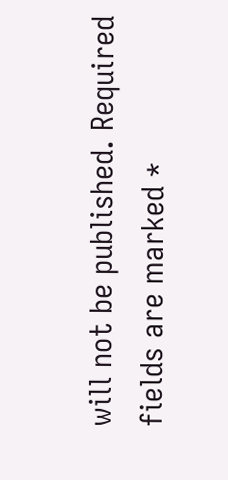will not be published. Required fields are marked *